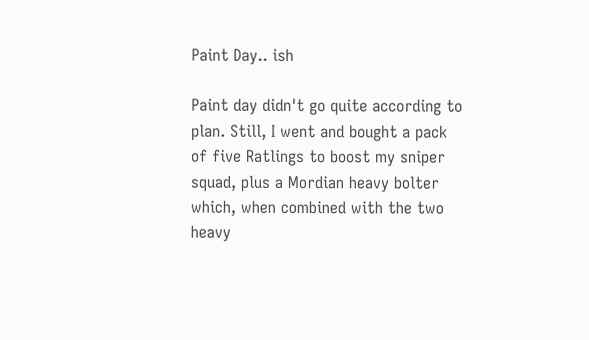Paint Day.. ish

Paint day didn't go quite according to plan. Still, I went and bought a pack of five Ratlings to boost my sniper squad, plus a Mordian heavy bolter which, when combined with the two heavy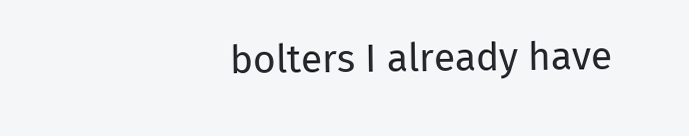bolters I already have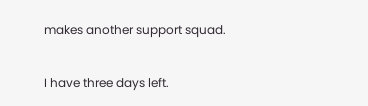makes another support squad.

I have three days left.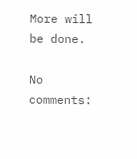More will be done.

No comments: